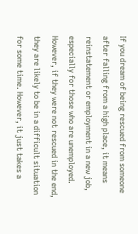If you dream of being rescued from someone after falling from a high place, it means reinstatement or employment in a new job, especially for those who are unemployed. However, if they were not rescued in the end, they are likely to be in a difficult situation for some time. However, it just takes a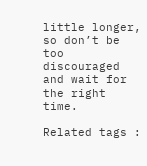little longer, so don’t be too discouraged and wait for the right time.

Related tags :